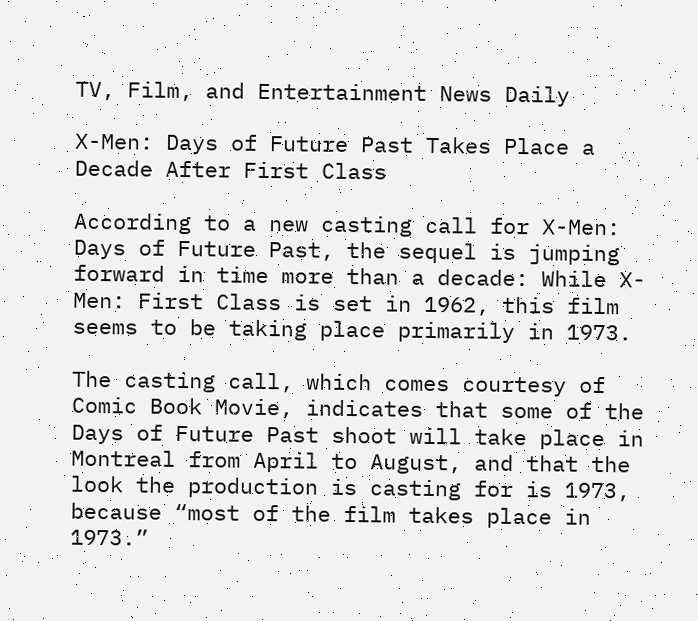TV, Film, and Entertainment News Daily

X-Men: Days of Future Past Takes Place a Decade After First Class

According to a new casting call for X-Men: Days of Future Past, the sequel is jumping forward in time more than a decade: While X-Men: First Class is set in 1962, this film seems to be taking place primarily in 1973.

The casting call, which comes courtesy of Comic Book Movie, indicates that some of the Days of Future Past shoot will take place in Montreal from April to August, and that the look the production is casting for is 1973, because “most of the film takes place in 1973.”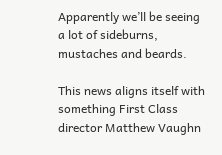Apparently we’ll be seeing a lot of sideburns, mustaches and beards.

This news aligns itself with something First Class director Matthew Vaughn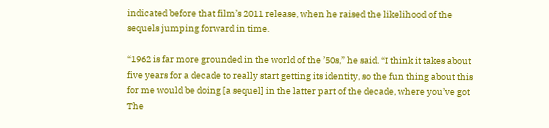indicated before that film’s 2011 release, when he raised the likelihood of the sequels jumping forward in time.

“1962 is far more grounded in the world of the ’50s,” he said. “I think it takes about five years for a decade to really start getting its identity, so the fun thing about this for me would be doing [a sequel] in the latter part of the decade, where you’ve got The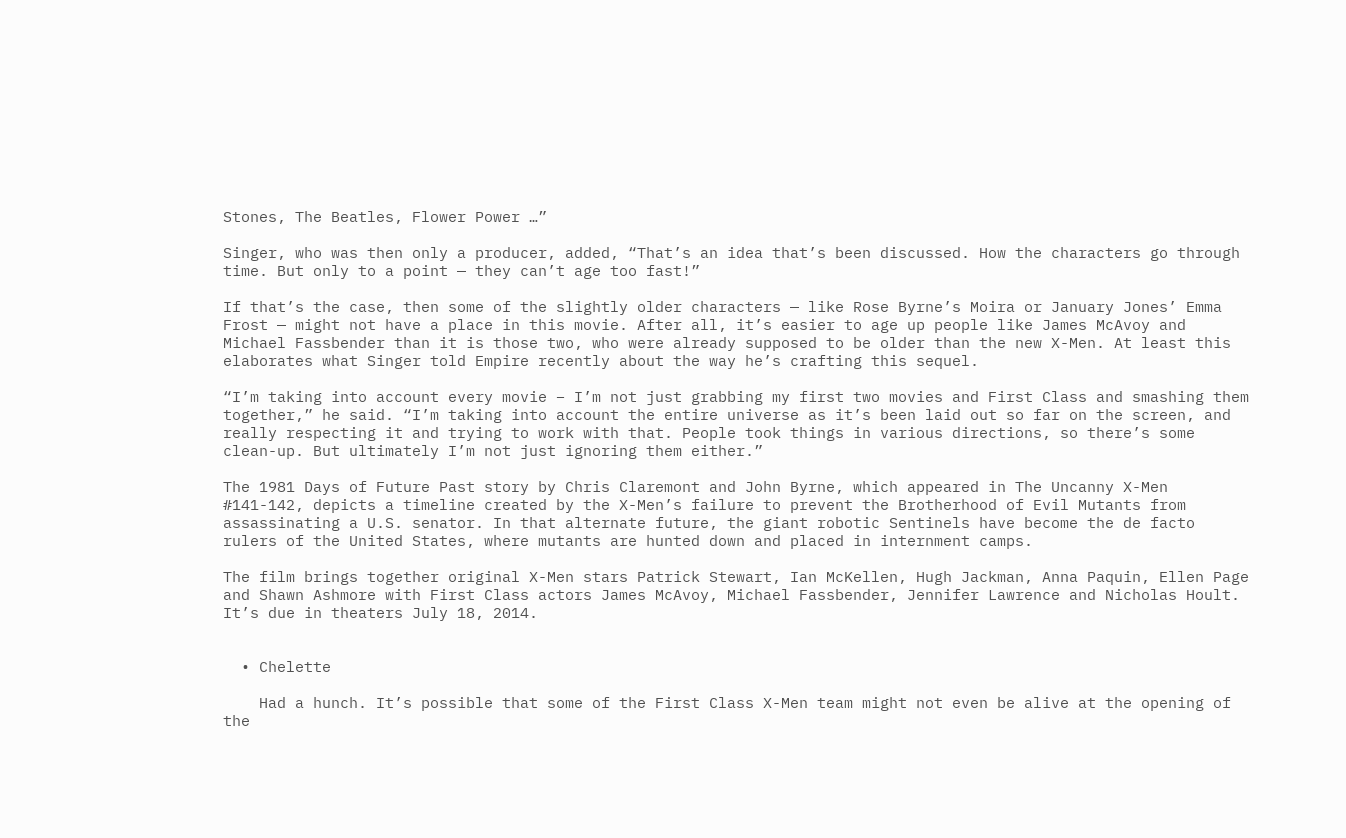Stones, The Beatles, Flower Power …”

Singer, who was then only a producer, added, “That’s an idea that’s been discussed. How the characters go through time. But only to a point — they can’t age too fast!”

If that’s the case, then some of the slightly older characters — like Rose Byrne’s Moira or January Jones’ Emma Frost — might not have a place in this movie. After all, it’s easier to age up people like James McAvoy and Michael Fassbender than it is those two, who were already supposed to be older than the new X-Men. At least this elaborates what Singer told Empire recently about the way he’s crafting this sequel.

“I’m taking into account every movie – I’m not just grabbing my first two movies and First Class and smashing them together,” he said. “I’m taking into account the entire universe as it’s been laid out so far on the screen, and really respecting it and trying to work with that. People took things in various directions, so there’s some clean-up. But ultimately I’m not just ignoring them either.”

The 1981 Days of Future Past story by Chris Claremont and John Byrne, which appeared in The Uncanny X-Men #141-142, depicts a timeline created by the X-Men’s failure to prevent the Brotherhood of Evil Mutants from assassinating a U.S. senator. In that alternate future, the giant robotic Sentinels have become the de facto rulers of the United States, where mutants are hunted down and placed in internment camps.

The film brings together original X-Men stars Patrick Stewart, Ian McKellen, Hugh Jackman, Anna Paquin, Ellen Page and Shawn Ashmore with First Class actors James McAvoy, Michael Fassbender, Jennifer Lawrence and Nicholas Hoult. It’s due in theaters July 18, 2014.


  • Chelette

    Had a hunch. It’s possible that some of the First Class X-Men team might not even be alive at the opening of the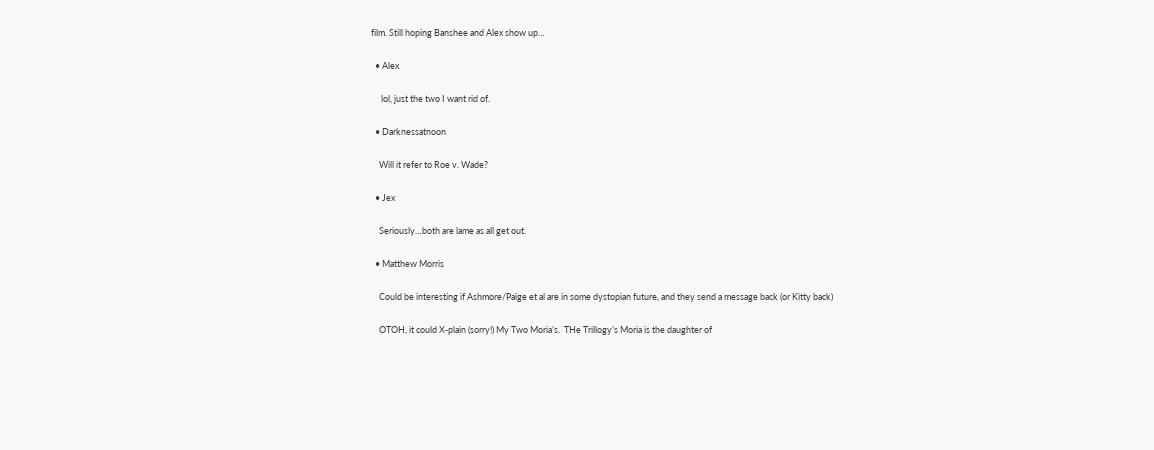film. Still hoping Banshee and Alex show up…

  • Alex

     lol, just the two I want rid of.

  • Darknessatnoon

    Will it refer to Roe v. Wade?

  • Jex

    Seriously…both are lame as all get out.

  • Matthew Morris

    Could be interesting if Ashmore/Paige et al are in some dystopian future, and they send a message back (or Kitty back)

    OTOH, it could X-plain (sorry!) My Two Moria’s.  THe Trillogy’s Moria is the daughter of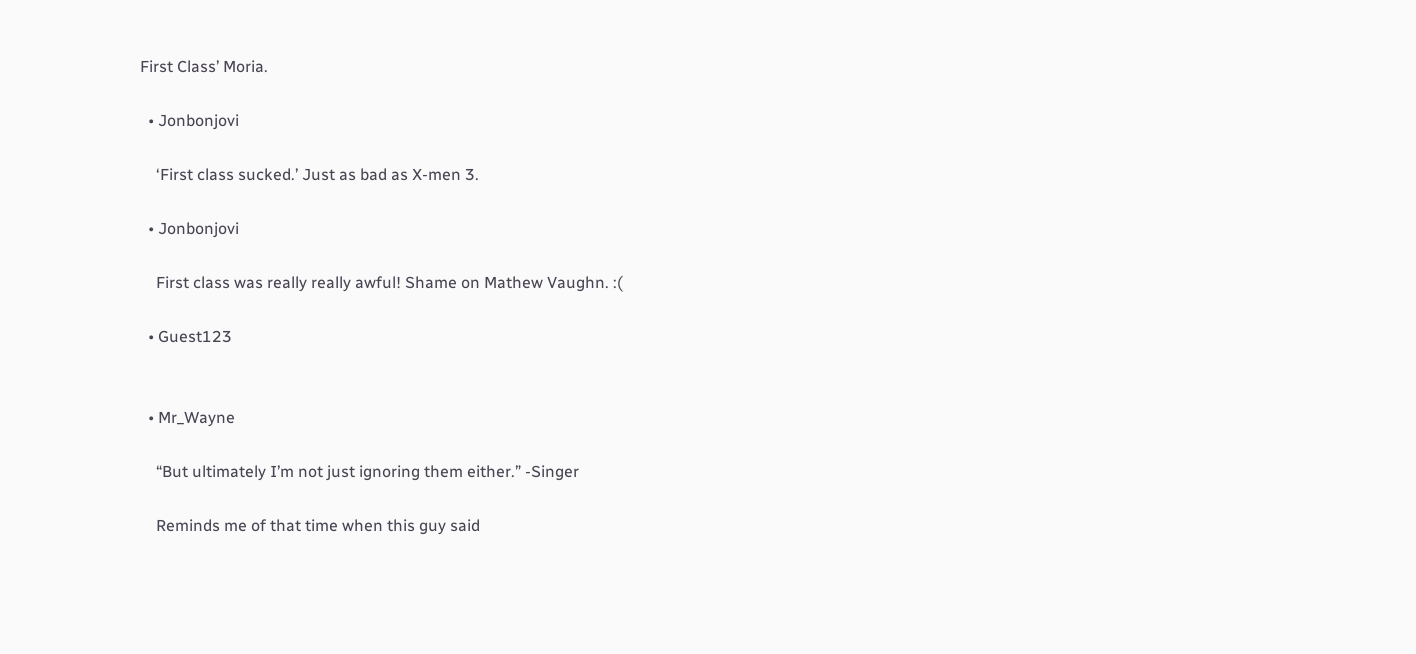First Class’ Moria.

  • Jonbonjovi

    ‘First class sucked.’ Just as bad as X-men 3.

  • Jonbonjovi

    First class was really really awful! Shame on Mathew Vaughn. :(

  • Guest123


  • Mr_Wayne

    “But ultimately I’m not just ignoring them either.” -Singer

    Reminds me of that time when this guy said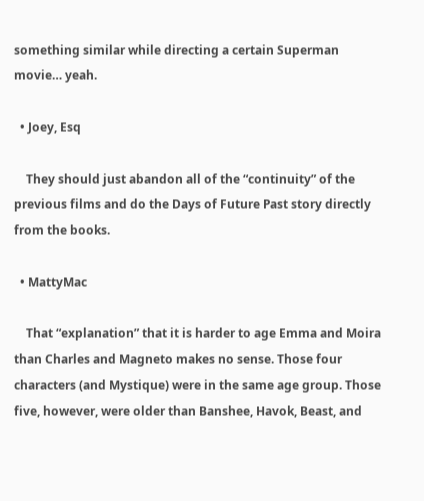something similar while directing a certain Superman movie… yeah.

  • Joey, Esq

    They should just abandon all of the “continuity” of the previous films and do the Days of Future Past story directly from the books.

  • MattyMac

    That “explanation” that it is harder to age Emma and Moira than Charles and Magneto makes no sense. Those four characters (and Mystique) were in the same age group. Those five, however, were older than Banshee, Havok, Beast, and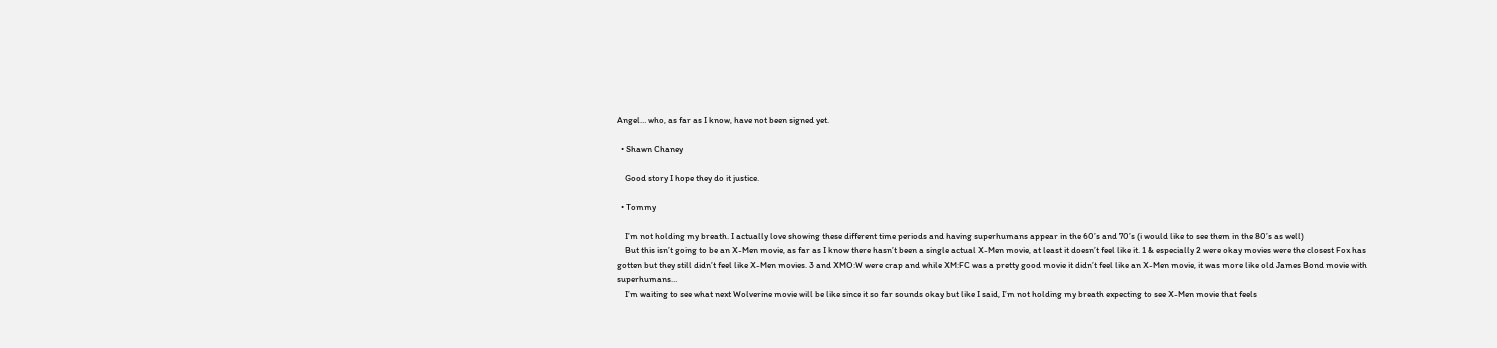Angel… who, as far as I know, have not been signed yet.

  • Shawn Chaney

    Good story I hope they do it justice.

  • Tommy

    I’m not holding my breath. I actually love showing these different time periods and having superhumans appear in the 60’s and 70’s (i would like to see them in the 80’s as well)
    But this isn’t going to be an X-Men movie, as far as I know there hasn’t been a single actual X-Men movie, at least it doesn’t feel like it. 1 & especially 2 were okay movies were the closest Fox has gotten but they still didn’t feel like X-Men movies. 3 and XMO:W were crap and while XM:FC was a pretty good movie it didn’t feel like an X-Men movie, it was more like old James Bond movie with superhumans…
    I’m waiting to see what next Wolverine movie will be like since it so far sounds okay but like I said, I’m not holding my breath expecting to see X-Men movie that feels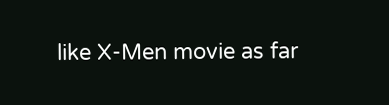like X-Men movie as far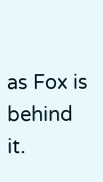as Fox is behind it.